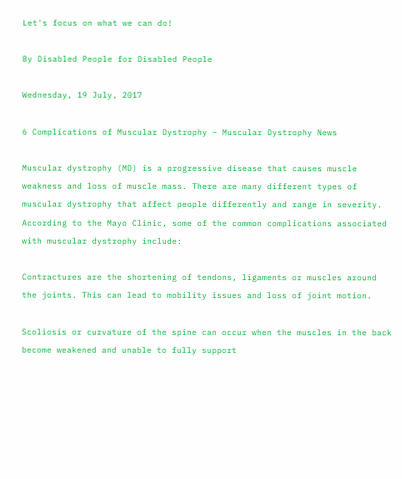Let's focus on what we can do!

By Disabled People for Disabled People

Wednesday, 19 July, 2017

6 Complications of Muscular Dystrophy – Muscular Dystrophy News

Muscular dystrophy (MD) is a progressive disease that causes muscle weakness and loss of muscle mass. There are many different types of muscular dystrophy that affect people differently and range in severity. According to the Mayo Clinic, some of the common complications associated with muscular dystrophy include:

Contractures are the shortening of tendons, ligaments or muscles around the joints. This can lead to mobility issues and loss of joint motion.

Scoliosis or curvature of the spine can occur when the muscles in the back become weakened and unable to fully support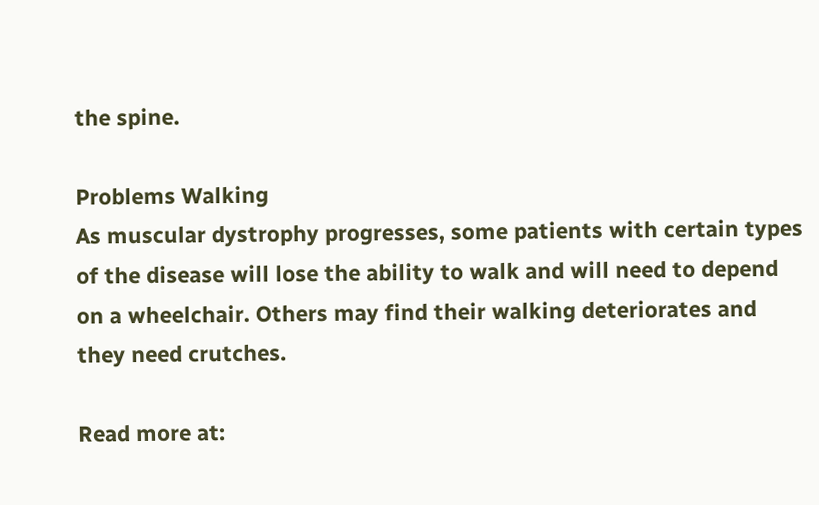the spine.

Problems Walking
As muscular dystrophy progresses, some patients with certain types of the disease will lose the ability to walk and will need to depend on a wheelchair. Others may find their walking deteriorates and they need crutches.

Read more at: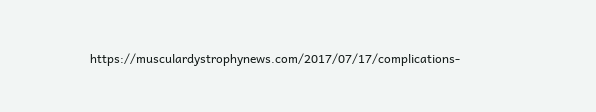https://musculardystrophynews.com/2017/07/17/complications-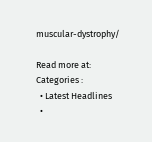muscular-dystrophy/

Read more at:
Categories :
  • Latest Headlines
  •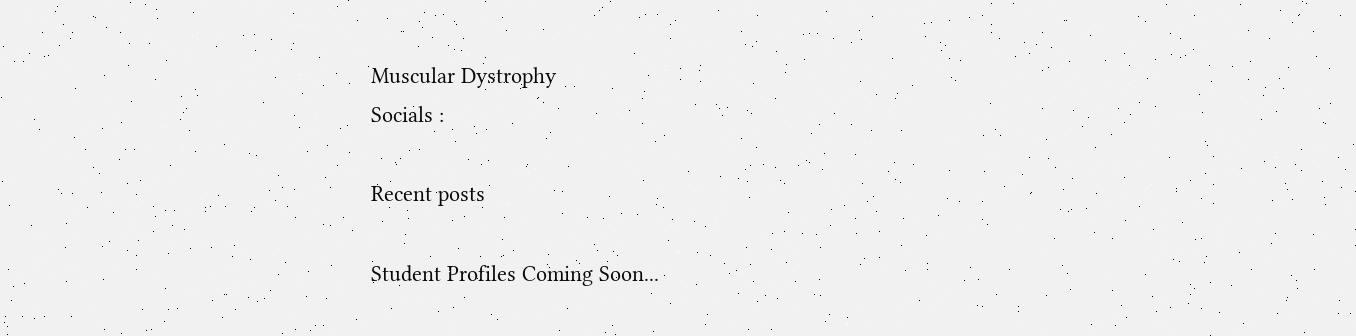Muscular Dystrophy
Socials :

Recent posts

Student Profiles Coming Soon...